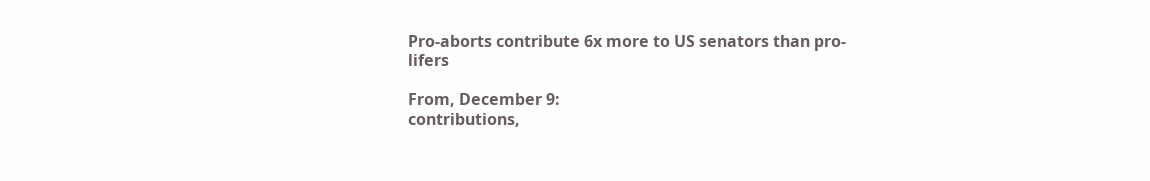Pro-aborts contribute 6x more to US senators than pro-lifers

From, December 9:
contributions,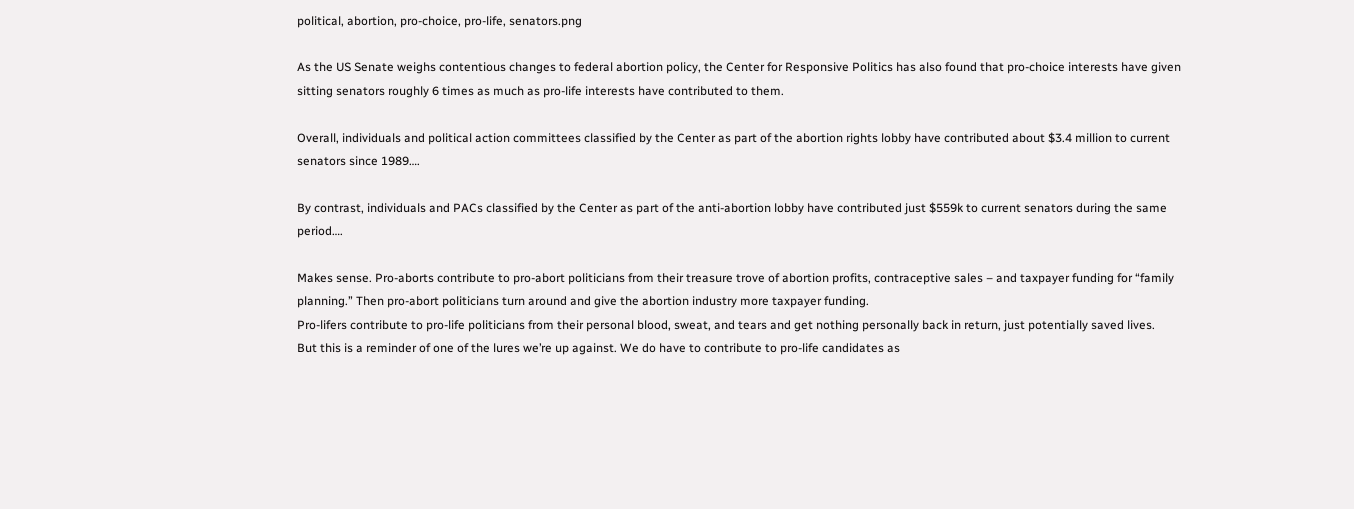political, abortion, pro-choice, pro-life, senators.png

As the US Senate weighs contentious changes to federal abortion policy, the Center for Responsive Politics has also found that pro-choice interests have given sitting senators roughly 6 times as much as pro-life interests have contributed to them.

Overall, individuals and political action committees classified by the Center as part of the abortion rights lobby have contributed about $3.4 million to current senators since 1989….

By contrast, individuals and PACs classified by the Center as part of the anti-abortion lobby have contributed just $559k to current senators during the same period….

Makes sense. Pro-aborts contribute to pro-abort politicians from their treasure trove of abortion profits, contraceptive sales – and taxpayer funding for “family planning.” Then pro-abort politicians turn around and give the abortion industry more taxpayer funding.
Pro-lifers contribute to pro-life politicians from their personal blood, sweat, and tears and get nothing personally back in return, just potentially saved lives.
But this is a reminder of one of the lures we’re up against. We do have to contribute to pro-life candidates as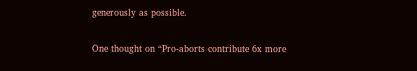generously as possible.

One thought on “Pro-aborts contribute 6x more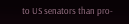to US senators than pro-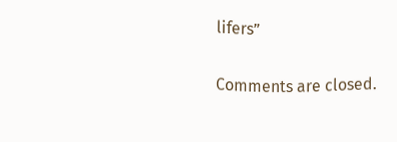lifers”

Comments are closed.